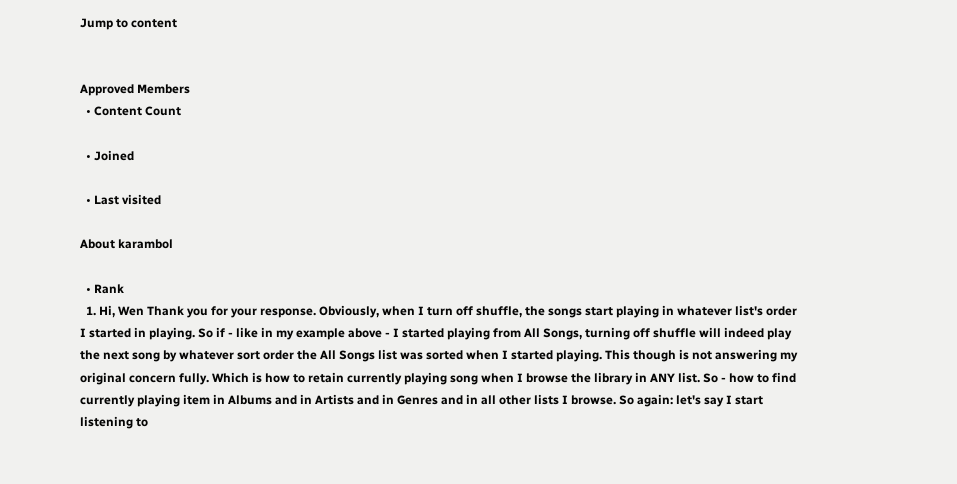Jump to content


Approved Members
  • Content Count

  • Joined

  • Last visited

About karambol

  • Rank
  1. Hi, Wen Thank you for your response. Obviously, when I turn off shuffle, the songs start playing in whatever list's order I started in playing. So if - like in my example above - I started playing from All Songs, turning off shuffle will indeed play the next song by whatever sort order the All Songs list was sorted when I started playing. This though is not answering my original concern fully. Which is how to retain currently playing song when I browse the library in ANY list. So - how to find currently playing item in Albums and in Artists and in Genres and in all other lists I browse. So again: let's say I start listening to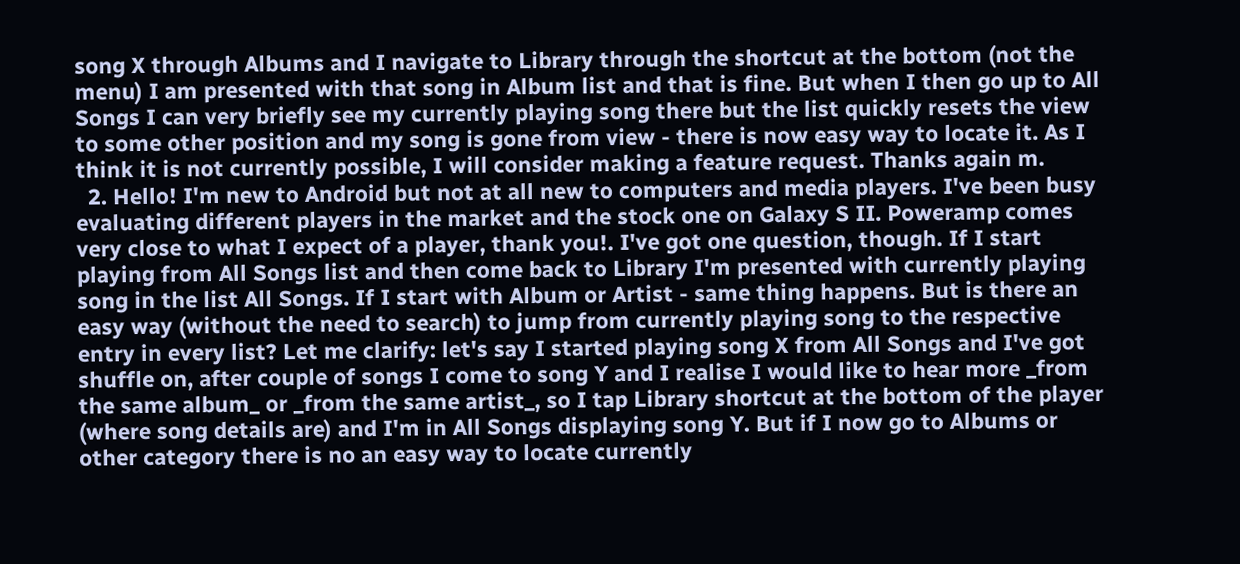song X through Albums and I navigate to Library through the shortcut at the bottom (not the menu) I am presented with that song in Album list and that is fine. But when I then go up to All Songs I can very briefly see my currently playing song there but the list quickly resets the view to some other position and my song is gone from view - there is now easy way to locate it. As I think it is not currently possible, I will consider making a feature request. Thanks again m.
  2. Hello! I'm new to Android but not at all new to computers and media players. I've been busy evaluating different players in the market and the stock one on Galaxy S II. Poweramp comes very close to what I expect of a player, thank you!. I've got one question, though. If I start playing from All Songs list and then come back to Library I'm presented with currently playing song in the list All Songs. If I start with Album or Artist - same thing happens. But is there an easy way (without the need to search) to jump from currently playing song to the respective entry in every list? Let me clarify: let's say I started playing song X from All Songs and I've got shuffle on, after couple of songs I come to song Y and I realise I would like to hear more _from the same album_ or _from the same artist_, so I tap Library shortcut at the bottom of the player (where song details are) and I'm in All Songs displaying song Y. But if I now go to Albums or other category there is no an easy way to locate currently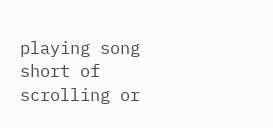playing song short of scrolling or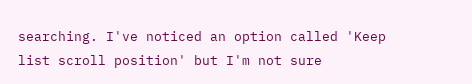searching. I've noticed an option called 'Keep list scroll position' but I'm not sure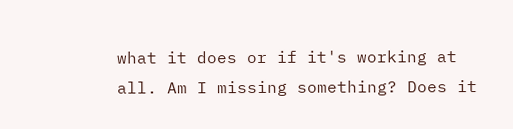what it does or if it's working at all. Am I missing something? Does it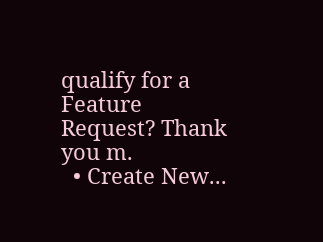qualify for a Feature Request? Thank you m.
  • Create New...